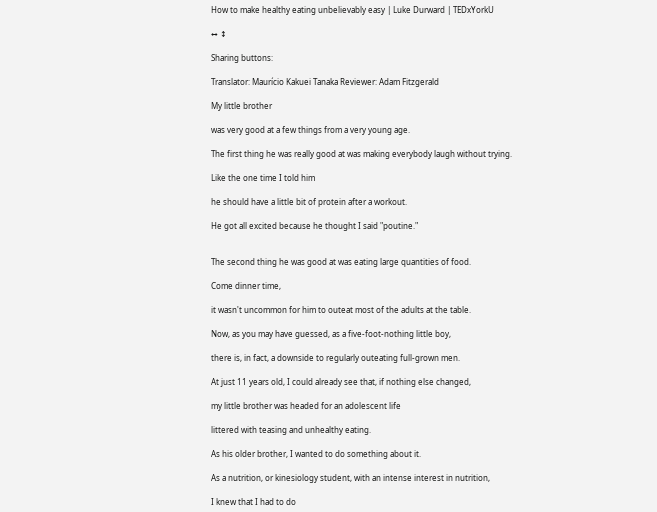How to make healthy eating unbelievably easy | Luke Durward | TEDxYorkU

↔ ↕

Sharing buttons:

Translator: Maurício Kakuei Tanaka Reviewer: Adam Fitzgerald

My little brother

was very good at a few things from a very young age.

The first thing he was really good at was making everybody laugh without trying.

Like the one time I told him

he should have a little bit of protein after a workout.

He got all excited because he thought I said "poutine."


The second thing he was good at was eating large quantities of food.

Come dinner time,

it wasn't uncommon for him to outeat most of the adults at the table.

Now, as you may have guessed, as a five-foot-nothing little boy,

there is, in fact, a downside to regularly outeating full-grown men.

At just 11 years old, I could already see that, if nothing else changed,

my little brother was headed for an adolescent life

littered with teasing and unhealthy eating.

As his older brother, I wanted to do something about it.

As a nutrition, or kinesiology student, with an intense interest in nutrition,

I knew that I had to do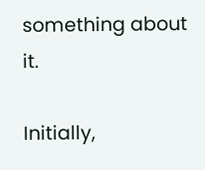something about it.

Initially,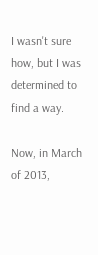I wasn't sure how, but I was determined to find a way.

Now, in March of 2013,